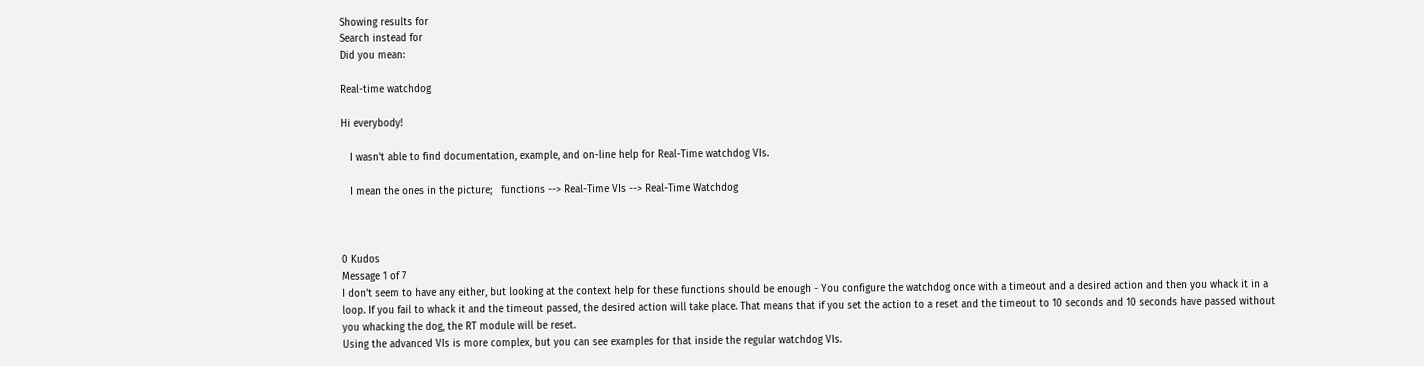Showing results for
Search instead for
Did you mean:

Real-time watchdog

Hi everybody!

   I wasn't able to find documentation, example, and on-line help for Real-Time watchdog VIs.

   I mean the ones in the picture;   functions --> Real-Time VIs --> Real-Time Watchdog



0 Kudos
Message 1 of 7
I don't seem to have any either, but looking at the context help for these functions should be enough - You configure the watchdog once with a timeout and a desired action and then you whack it in a loop. If you fail to whack it and the timeout passed, the desired action will take place. That means that if you set the action to a reset and the timeout to 10 seconds and 10 seconds have passed without you whacking the dog, the RT module will be reset.
Using the advanced VIs is more complex, but you can see examples for that inside the regular watchdog VIs.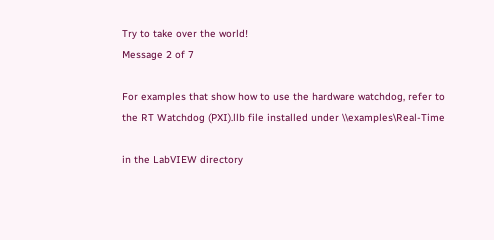Try to take over the world!
Message 2 of 7

For examples that show how to use the hardware watchdog, refer to the RT Watchdog (PXI).llb file installed under \\examples\Real-Time

in the LabVIEW directory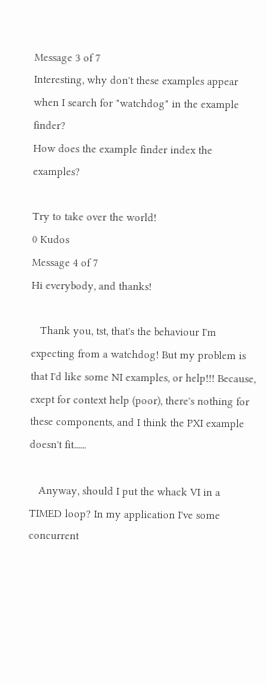Message 3 of 7
Interesting, why don't these examples appear when I search for "watchdog" in the example finder?
How does the example finder index the examples?

Try to take over the world!
0 Kudos
Message 4 of 7
Hi everybody, and thanks!

   Thank you, tst, that's the behaviour I'm expecting from a watchdog! But my problem is that I'd like some NI examples, or help!!! Because, exept for context help (poor), there's nothing for these components, and I think the PXI example doesn't fit......

   Anyway, should I put the whack VI in a TIMED loop? In my application I've some concurrent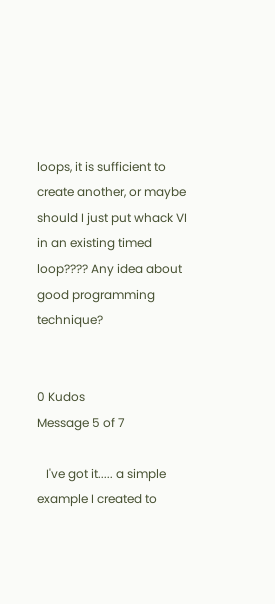loops, it is sufficient to create another, or maybe should I just put whack VI in an existing timed loop???? Any idea about good programming technique?


0 Kudos
Message 5 of 7

   I've got it..... a simple example I created to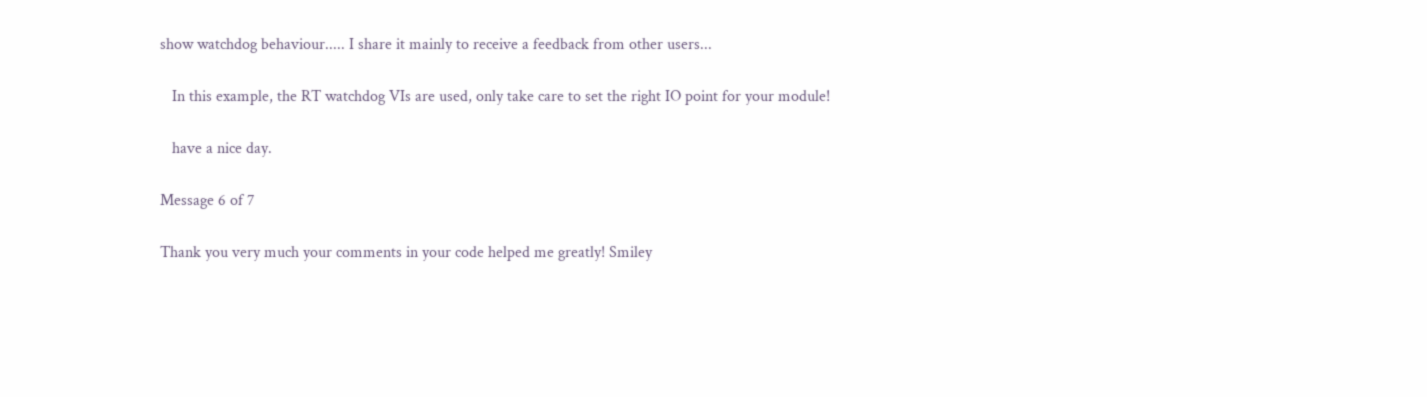show watchdog behaviour..... I share it mainly to receive a feedback from other users...

   In this example, the RT watchdog VIs are used, only take care to set the right IO point for your module!

   have a nice day.

Message 6 of 7

Thank you very much your comments in your code helped me greatly! Smiley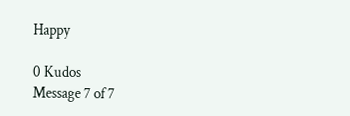Happy

0 Kudos
Message 7 of 7